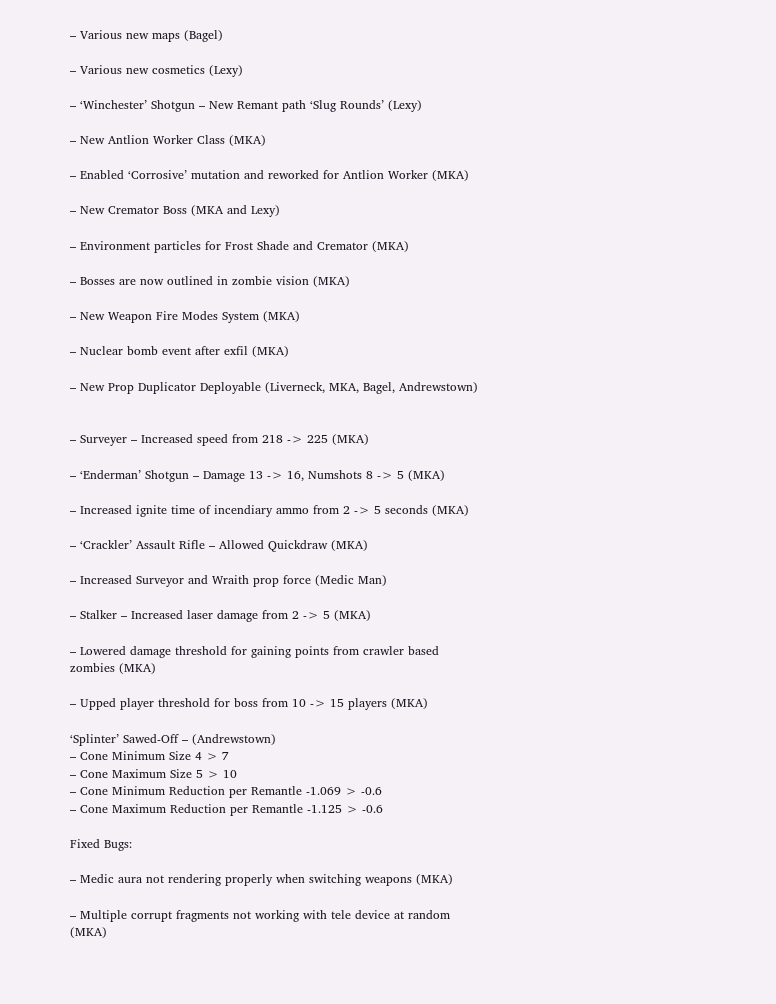– Various new maps (Bagel)

– Various new cosmetics (Lexy)

– ‘Winchester’ Shotgun – New Remant path ‘Slug Rounds’ (Lexy)

– New Antlion Worker Class (MKA)

– Enabled ‘Corrosive’ mutation and reworked for Antlion Worker (MKA)

– New Cremator Boss (MKA and Lexy)

– Environment particles for Frost Shade and Cremator (MKA)

– Bosses are now outlined in zombie vision (MKA)

– New Weapon Fire Modes System (MKA)

– Nuclear bomb event after exfil (MKA)

– New Prop Duplicator Deployable (Liverneck, MKA, Bagel, Andrewstown)


– Surveyer – Increased speed from 218 -> 225 (MKA)

– ‘Enderman’ Shotgun – Damage 13 -> 16, Numshots 8 -> 5 (MKA)

– Increased ignite time of incendiary ammo from 2 -> 5 seconds (MKA)

– ‘Crackler’ Assault Rifle – Allowed Quickdraw (MKA)

– Increased Surveyor and Wraith prop force (Medic Man)

– Stalker – Increased laser damage from 2 -> 5 (MKA)

– Lowered damage threshold for gaining points from crawler based zombies (MKA)

– Upped player threshold for boss from 10 -> 15 players (MKA)

‘Splinter’ Sawed-Off – (Andrewstown)
– Cone Minimum Size 4 > 7
– Cone Maximum Size 5 > 10
– Cone Minimum Reduction per Remantle -1.069 > -0.6
– Cone Maximum Reduction per Remantle -1.125 > -0.6

Fixed Bugs:

– Medic aura not rendering properly when switching weapons (MKA)

– Multiple corrupt fragments not working with tele device at random (MKA)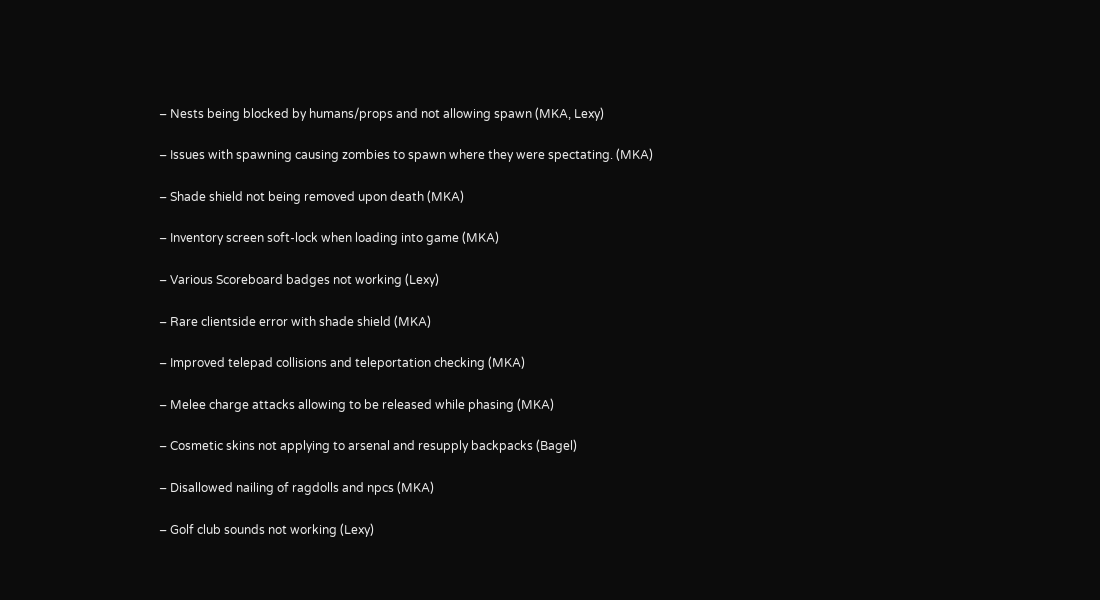– Nests being blocked by humans/props and not allowing spawn (MKA, Lexy)

– Issues with spawning causing zombies to spawn where they were spectating. (MKA)

– Shade shield not being removed upon death (MKA)

– Inventory screen soft-lock when loading into game (MKA)

– Various Scoreboard badges not working (Lexy)

– Rare clientside error with shade shield (MKA)

– Improved telepad collisions and teleportation checking (MKA)

– Melee charge attacks allowing to be released while phasing (MKA)

– Cosmetic skins not applying to arsenal and resupply backpacks (Bagel)

– Disallowed nailing of ragdolls and npcs (MKA)

– Golf club sounds not working (Lexy)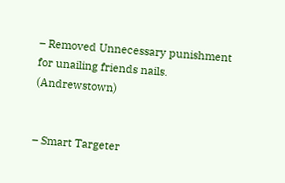– Removed Unnecessary punishment for unailing friends nails. (Andrewstown)


– Smart Targeter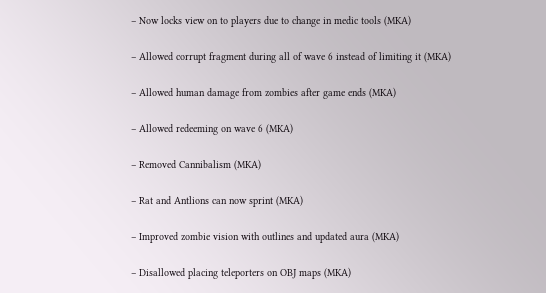– Now locks view on to players due to change in medic tools (MKA)

– Allowed corrupt fragment during all of wave 6 instead of limiting it (MKA)

– Allowed human damage from zombies after game ends (MKA)

– Allowed redeeming on wave 6 (MKA)

– Removed Cannibalism (MKA)

– Rat and Antlions can now sprint (MKA)

– Improved zombie vision with outlines and updated aura (MKA)

– Disallowed placing teleporters on OBJ maps (MKA)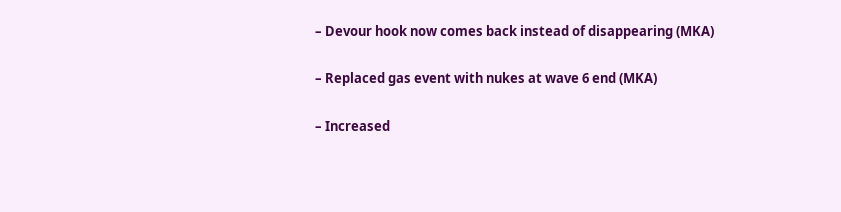– Devour hook now comes back instead of disappearing (MKA)

– Replaced gas event with nukes at wave 6 end (MKA)

– Increased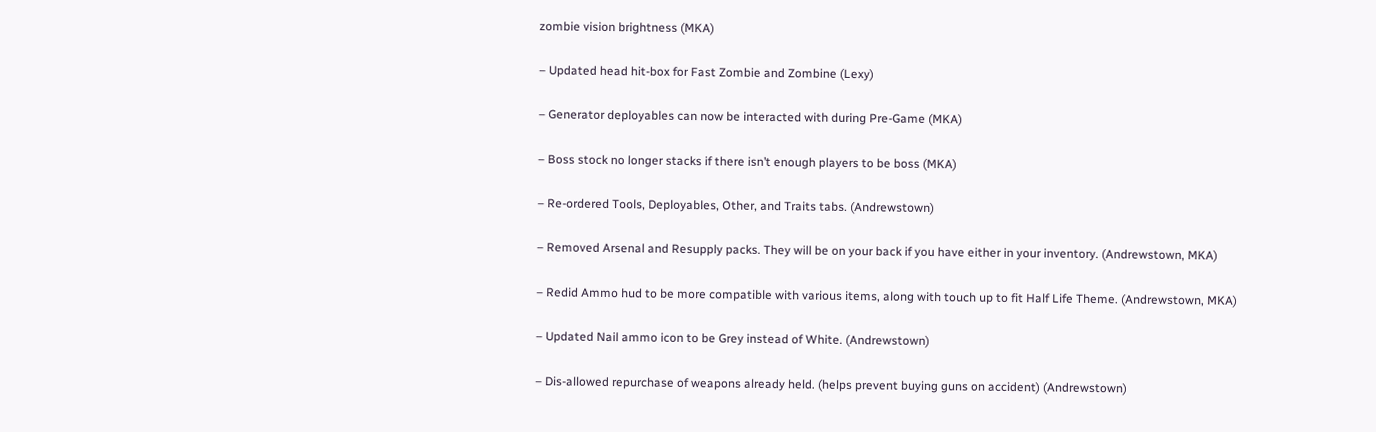zombie vision brightness (MKA)

– Updated head hit-box for Fast Zombie and Zombine (Lexy)

– Generator deployables can now be interacted with during Pre-Game (MKA)

– Boss stock no longer stacks if there isn’t enough players to be boss (MKA)

– Re-ordered Tools, Deployables, Other, and Traits tabs. (Andrewstown)

– Removed Arsenal and Resupply packs. They will be on your back if you have either in your inventory. (Andrewstown, MKA)

– Redid Ammo hud to be more compatible with various items, along with touch up to fit Half Life Theme. (Andrewstown, MKA)

– Updated Nail ammo icon to be Grey instead of White. (Andrewstown)

– Dis-allowed repurchase of weapons already held. (helps prevent buying guns on accident) (Andrewstown)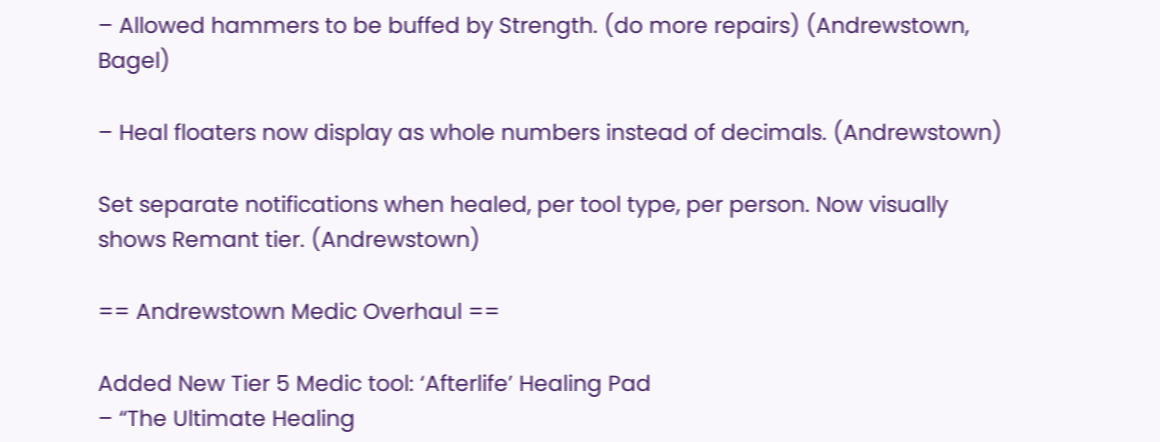– Allowed hammers to be buffed by Strength. (do more repairs) (Andrewstown, Bagel)

– Heal floaters now display as whole numbers instead of decimals. (Andrewstown)

Set separate notifications when healed, per tool type, per person. Now visually shows Remant tier. (Andrewstown)

== Andrewstown Medic Overhaul ==

Added New Tier 5 Medic tool: ‘Afterlife’ Healing Pad
– “The Ultimate Healing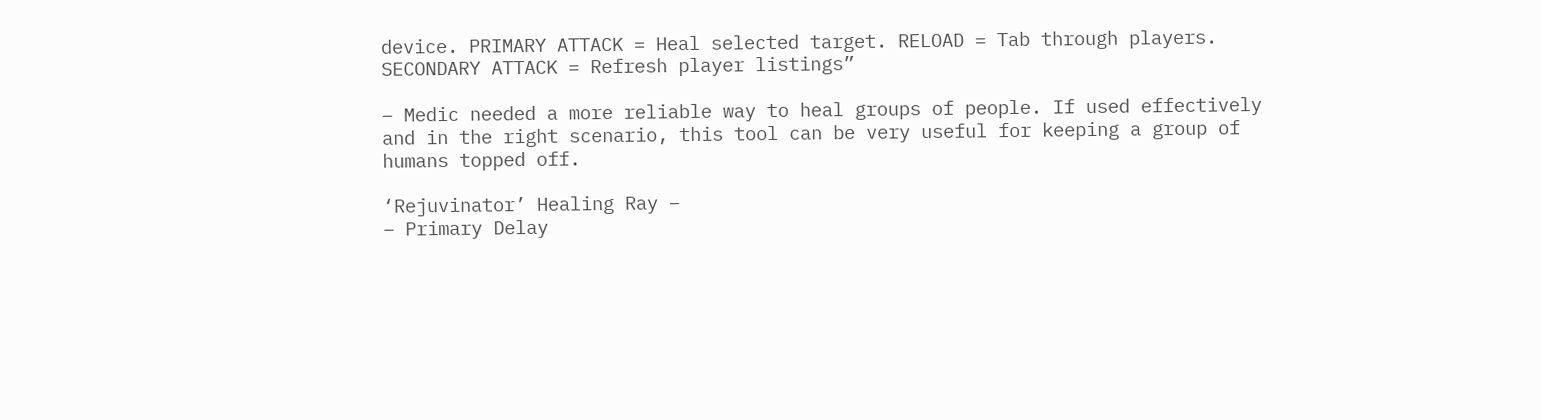device. PRIMARY ATTACK = Heal selected target. RELOAD = Tab through players. SECONDARY ATTACK = Refresh player listings”

– Medic needed a more reliable way to heal groups of people. If used effectively and in the right scenario, this tool can be very useful for keeping a group of humans topped off.

‘Rejuvinator’ Healing Ray –
– Primary Delay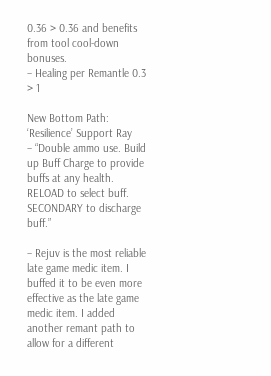0.36 > 0.36 and benefits from tool cool-down bonuses.
– Healing per Remantle 0.3 > 1

New Bottom Path: ‘Resilience’ Support Ray
– “Double ammo use. Build up Buff Charge to provide buffs at any health. RELOAD to select buff. SECONDARY to discharge buff.”

– Rejuv is the most reliable late game medic item. I buffed it to be even more effective as the late game medic item. I added another remant path to allow for a different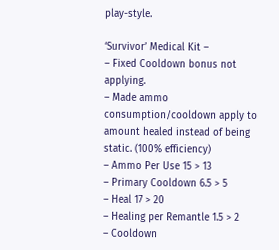play-style.

‘Survivor’ Medical Kit –
– Fixed Cooldown bonus not applying.
– Made ammo consumption/cooldown apply to amount healed instead of being static. (100% efficiency)
– Ammo Per Use 15 > 13
– Primary Cooldown 6.5 > 5
– Heal 17 > 20
– Healing per Remantle 1.5 > 2
– Cooldown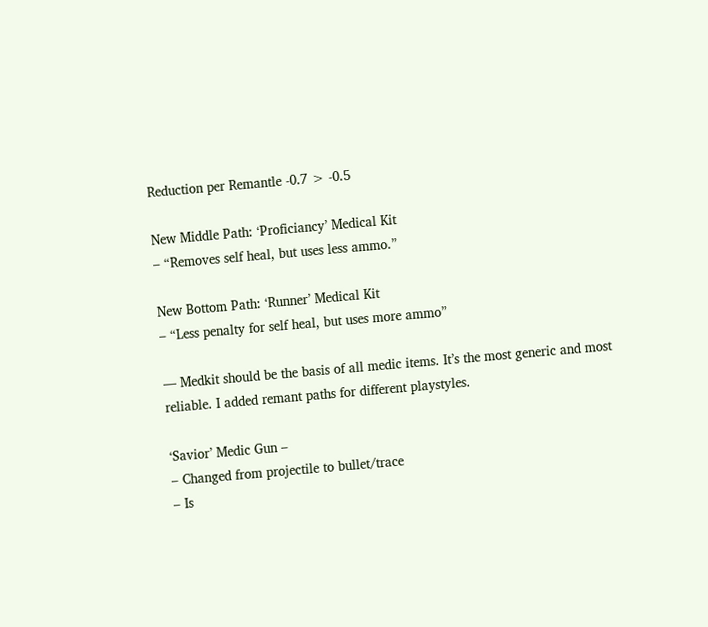Reduction per Remantle -0.7 > -0.5

New Middle Path: ‘Proficiancy’ Medical Kit
– “Removes self heal, but uses less ammo.”

New Bottom Path: ‘Runner’ Medical Kit
– “Less penalty for self heal, but uses more ammo”

— Medkit should be the basis of all medic items. It’s the most generic and most reliable. I added remant paths for different playstyles.

‘Savior’ Medic Gun –
– Changed from projectile to bullet/trace
– Is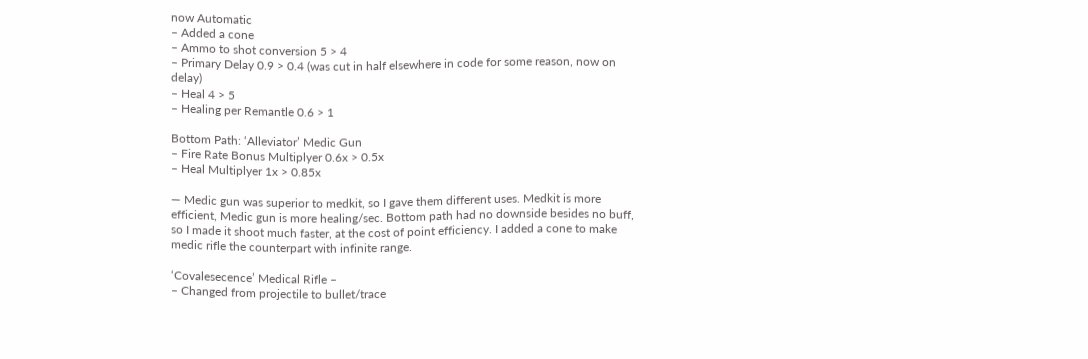now Automatic
– Added a cone
– Ammo to shot conversion 5 > 4
– Primary Delay 0.9 > 0.4 (was cut in half elsewhere in code for some reason, now on delay)
– Heal 4 > 5
– Healing per Remantle 0.6 > 1

Bottom Path: ‘Alleviator’ Medic Gun
– Fire Rate Bonus Multiplyer 0.6x > 0.5x
– Heal Multiplyer 1x > 0.85x

— Medic gun was superior to medkit, so I gave them different uses. Medkit is more efficient, Medic gun is more healing/sec. Bottom path had no downside besides no buff, so I made it shoot much faster, at the cost of point efficiency. I added a cone to make medic rifle the counterpart with infinite range.

‘Covalesecence’ Medical Rifle –
– Changed from projectile to bullet/trace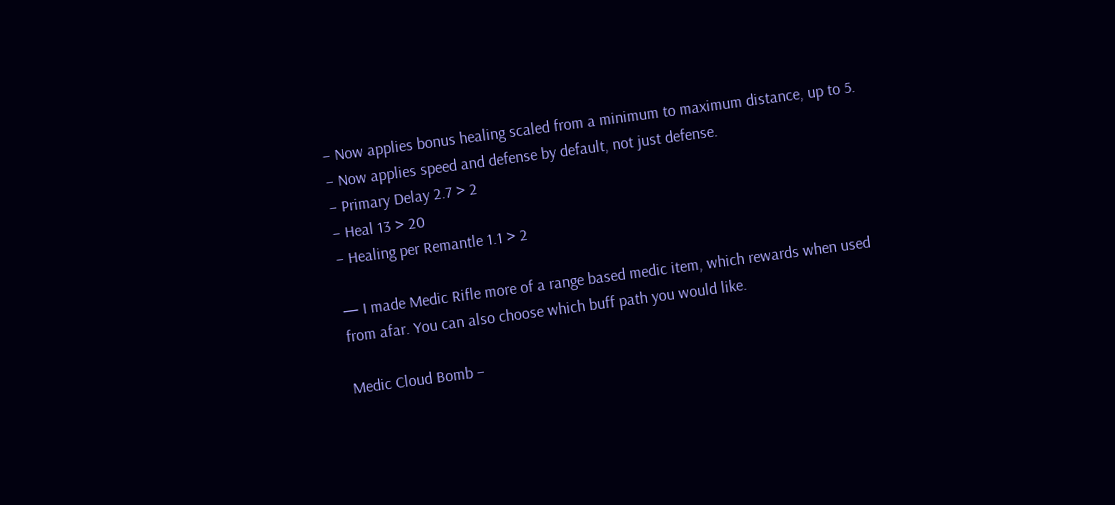– Now applies bonus healing scaled from a minimum to maximum distance, up to 5.
– Now applies speed and defense by default, not just defense.
– Primary Delay 2.7 > 2
– Heal 13 > 20
– Healing per Remantle 1.1 > 2

— I made Medic Rifle more of a range based medic item, which rewards when used from afar. You can also choose which buff path you would like.

Medic Cloud Bomb –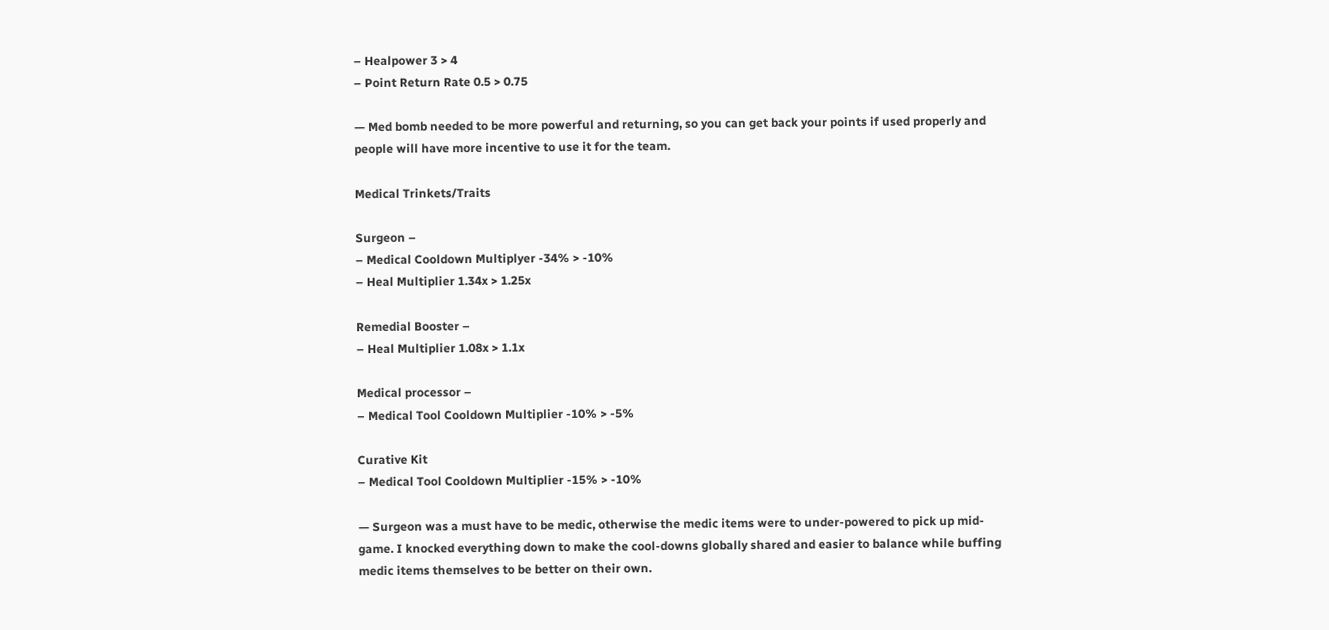– Healpower 3 > 4
– Point Return Rate 0.5 > 0.75

— Med bomb needed to be more powerful and returning, so you can get back your points if used properly and people will have more incentive to use it for the team.

Medical Trinkets/Traits

Surgeon –
– Medical Cooldown Multiplyer -34% > -10%
– Heal Multiplier 1.34x > 1.25x

Remedial Booster –
– Heal Multiplier 1.08x > 1.1x

Medical processor –
– Medical Tool Cooldown Multiplier -10% > -5%

Curative Kit
– Medical Tool Cooldown Multiplier -15% > -10%

— Surgeon was a must have to be medic, otherwise the medic items were to under-powered to pick up mid-game. I knocked everything down to make the cool-downs globally shared and easier to balance while buffing medic items themselves to be better on their own.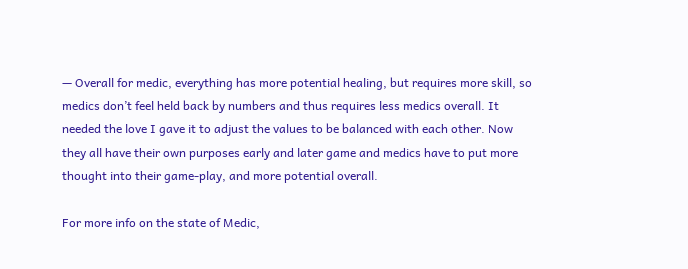— Overall for medic, everything has more potential healing, but requires more skill, so medics don’t feel held back by numbers and thus requires less medics overall. It needed the love I gave it to adjust the values to be balanced with each other. Now they all have their own purposes early and later game and medics have to put more thought into their game-play, and more potential overall.

For more info on the state of Medic,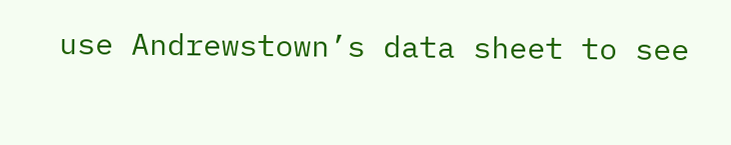use Andrewstown’s data sheet to see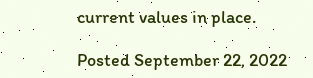current values in place.

Posted September 22, 2022